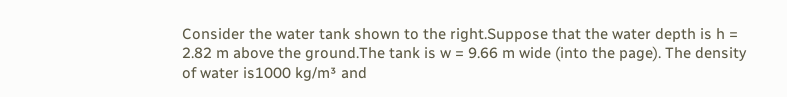Consider the water tank shown to the right.Suppose that the water depth is h = 2.82 m above the ground.The tank is w = 9.66 m wide (into the page). The density of water is1000 kg/m³ and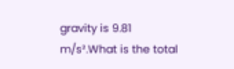gravity is 9.81 m/s².What is the total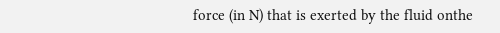force (in N) that is exerted by the fluid onthe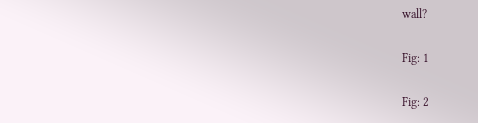wall?

Fig: 1

Fig: 2